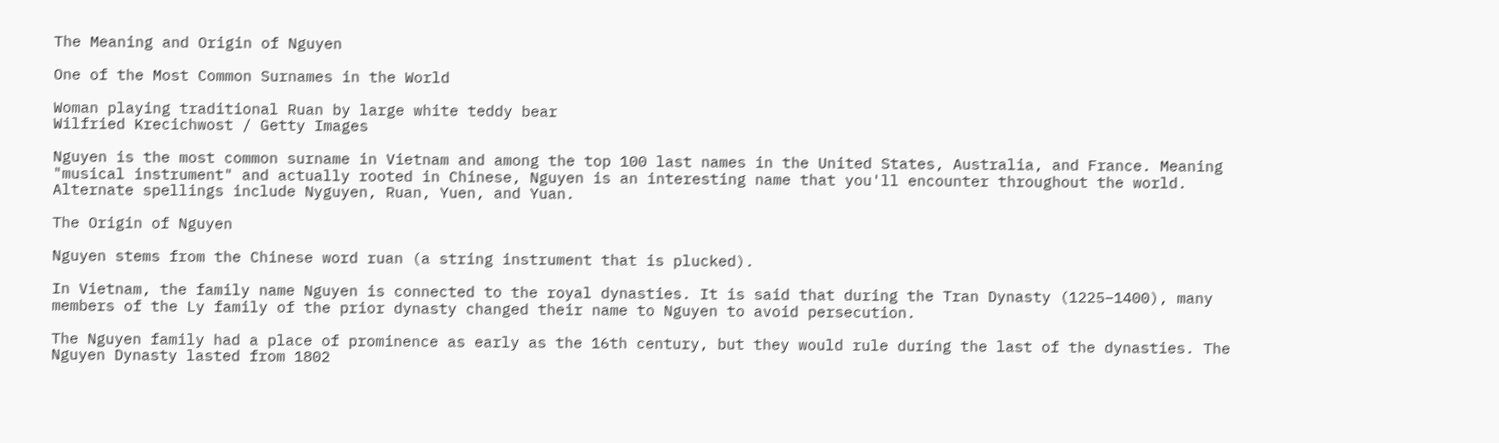The Meaning and Origin of Nguyen

One of the Most Common Surnames in the World

Woman playing traditional Ruan by large white teddy bear
Wilfried Krecichwost / Getty Images

Nguyen is the most common surname in Vietnam and among the top 100 last names in the United States, Australia, and France. Meaning "musical instrument" and actually rooted in Chinese, Nguyen is an interesting name that you'll encounter throughout the world. Alternate spellings include Nyguyen, Ruan, Yuen, and Yuan.

The Origin of Nguyen

Nguyen stems from the Chinese word ruan (a string instrument that is plucked).

In Vietnam, the family name Nguyen is connected to the royal dynasties. It is said that during the Tran Dynasty (1225–1400), many members of the Ly family of the prior dynasty changed their name to Nguyen to avoid persecution.

The Nguyen family had a place of prominence as early as the 16th century, but they would rule during the last of the dynasties. The Nguyen Dynasty lasted from 1802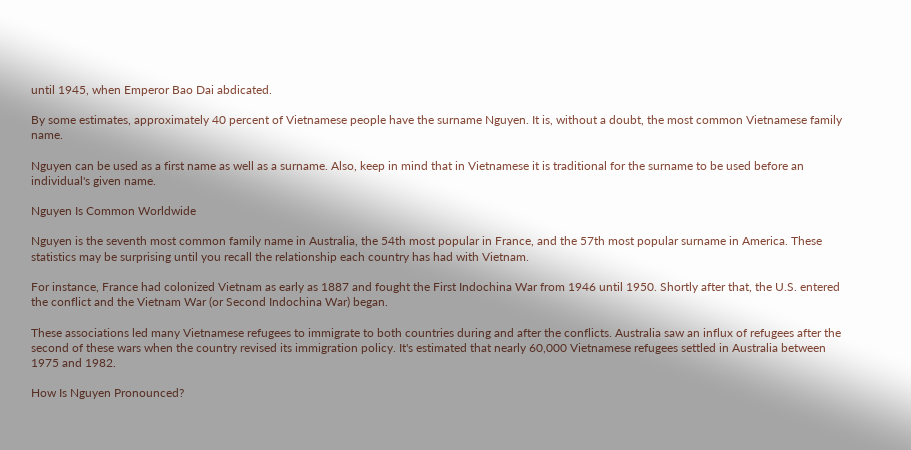until 1945, when Emperor Bao Dai abdicated.

By some estimates, approximately 40 percent of Vietnamese people have the surname Nguyen. It is, without a doubt, the most common Vietnamese family name.

Nguyen can be used as a first name as well as a surname. Also, keep in mind that in Vietnamese it is traditional for the surname to be used before an individual's given name.

Nguyen Is Common Worldwide

Nguyen is the seventh most common family name in Australia, the 54th most popular in France, and the 57th most popular surname in America. These statistics may be surprising until you recall the relationship each country has had with Vietnam.

For instance, France had colonized Vietnam as early as 1887 and fought the First Indochina War from 1946 until 1950. Shortly after that, the U.S. entered the conflict and the Vietnam War (or Second Indochina War) began.

These associations led many Vietnamese refugees to immigrate to both countries during and after the conflicts. Australia saw an influx of refugees after the second of these wars when the country revised its immigration policy. It's estimated that nearly 60,000 Vietnamese refugees settled in Australia between 1975 and 1982.

How Is Nguyen Pronounced?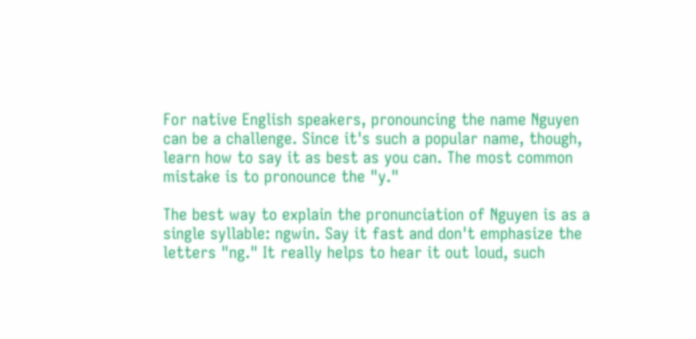For native English speakers, pronouncing the name Nguyen can be a challenge. Since it's such a popular name, though, learn how to say it as best as you can. The most common mistake is to pronounce the "y."

The best way to explain the pronunciation of Nguyen is as a single syllable: ngwin. Say it fast and don't emphasize the letters "ng." It really helps to hear it out loud, such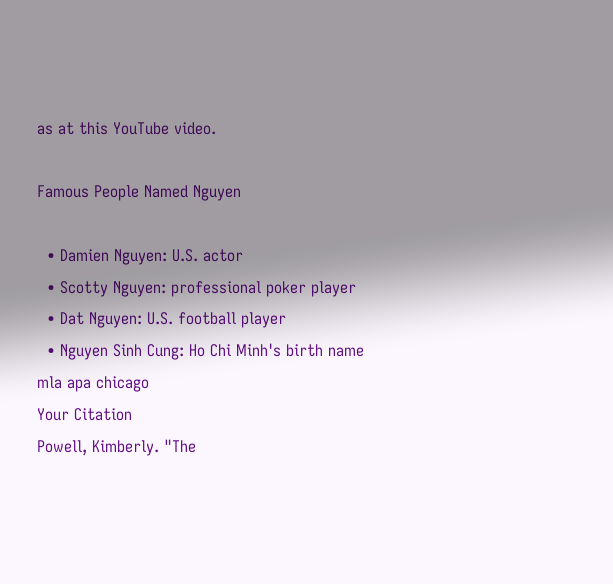as at this YouTube video.

Famous People Named Nguyen

  • Damien Nguyen: U.S. actor
  • Scotty Nguyen: professional poker player
  • Dat Nguyen: U.S. football player
  • Nguyen Sinh Cung: Ho Chi Minh's birth name
mla apa chicago
Your Citation
Powell, Kimberly. "The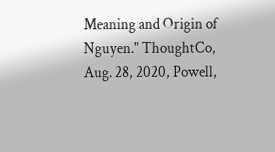Meaning and Origin of Nguyen." ThoughtCo, Aug. 28, 2020, Powell,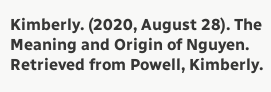Kimberly. (2020, August 28). The Meaning and Origin of Nguyen. Retrieved from Powell, Kimberly.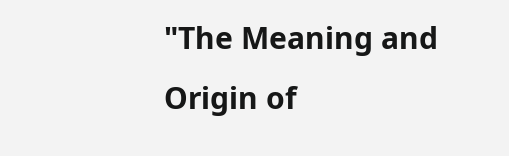"The Meaning and Origin of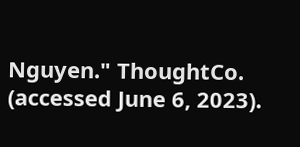Nguyen." ThoughtCo. (accessed June 6, 2023).